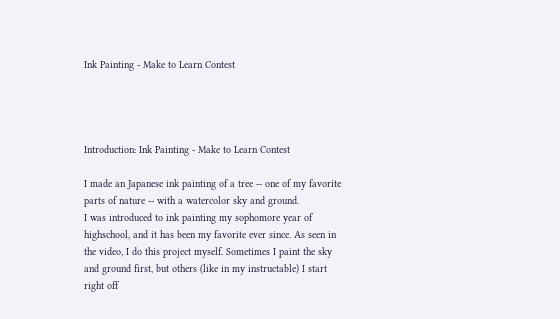Ink Painting - Make to Learn Contest




Introduction: Ink Painting - Make to Learn Contest

I made an Japanese ink painting of a tree -- one of my favorite parts of nature -- with a watercolor sky and ground.
I was introduced to ink painting my sophomore year of highschool, and it has been my favorite ever since. As seen in the video, I do this project myself. Sometimes I paint the sky and ground first, but others (like in my instructable) I start right off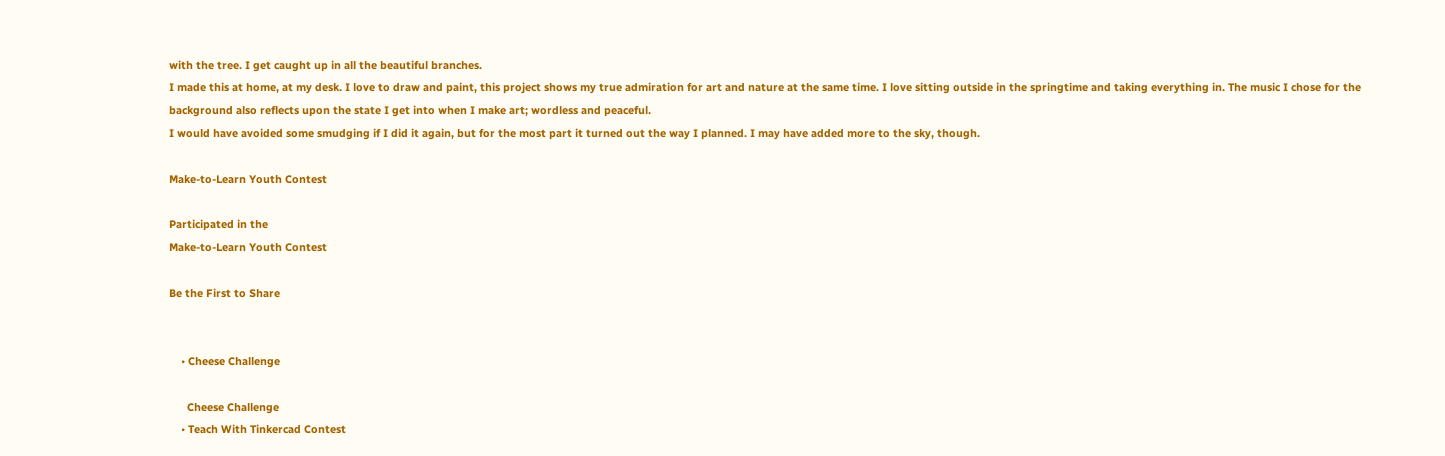with the tree. I get caught up in all the beautiful branches.
I made this at home, at my desk. I love to draw and paint, this project shows my true admiration for art and nature at the same time. I love sitting outside in the springtime and taking everything in. The music I chose for the background also reflects upon the state I get into when I make art; wordless and peaceful.
I would have avoided some smudging if I did it again, but for the most part it turned out the way I planned. I may have added more to the sky, though.

Make-to-Learn Youth Contest

Participated in the
Make-to-Learn Youth Contest

Be the First to Share


    • Cheese Challenge

      Cheese Challenge
    • Teach With Tinkercad Contest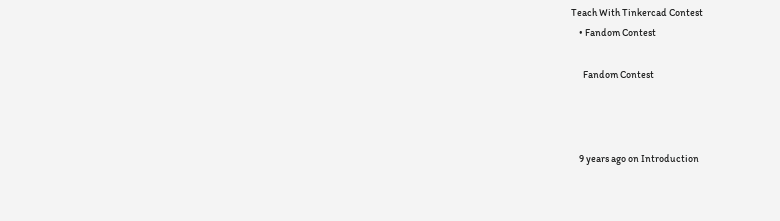Teach With Tinkercad Contest
    • Fandom Contest

      Fandom Contest



    9 years ago on Introduction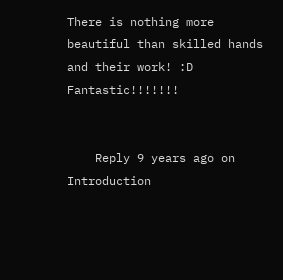There is nothing more beautiful than skilled hands and their work! :D Fantastic!!!!!!!


    Reply 9 years ago on Introduction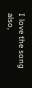I love the song also,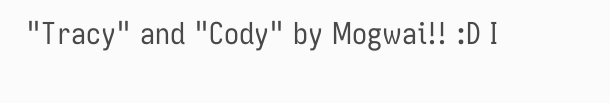"Tracy" and "Cody" by Mogwai!! :D I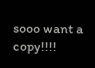sooo want a copy!!!!